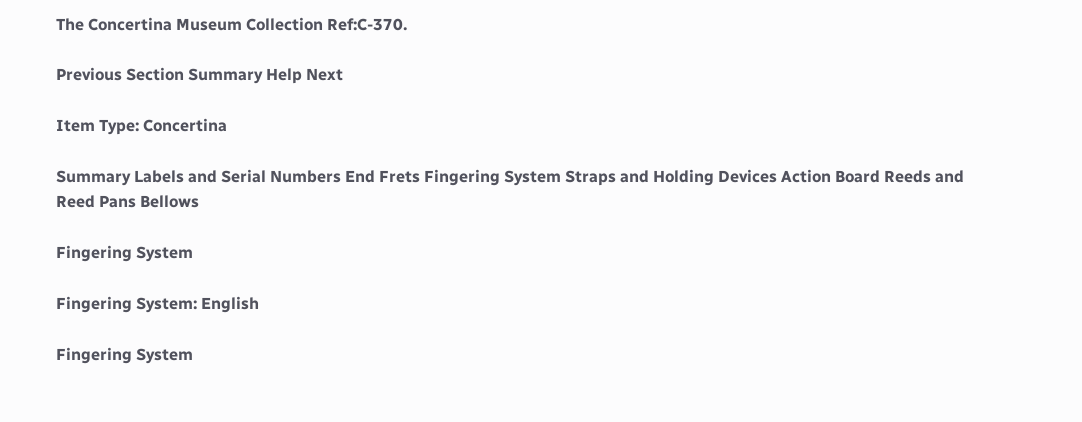The Concertina Museum Collection Ref:C-370.

Previous Section Summary Help Next

Item Type: Concertina

Summary Labels and Serial Numbers End Frets Fingering System Straps and Holding Devices Action Board Reeds and Reed Pans Bellows

Fingering System

Fingering System: English

Fingering System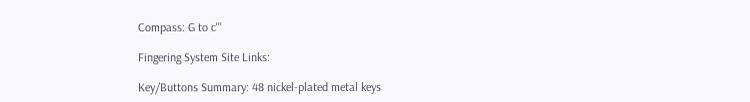Compass: G to c'''

Fingering System Site Links:

Key/Buttons Summary: 48 nickel-plated metal keys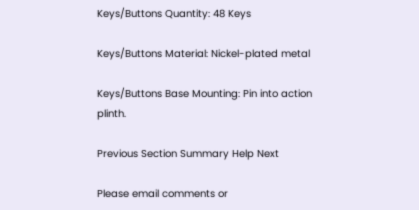Keys/Buttons Quantity: 48 Keys

Keys/Buttons Material: Nickel-plated metal

Keys/Buttons Base Mounting: Pin into action plinth.

Previous Section Summary Help Next

Please email comments or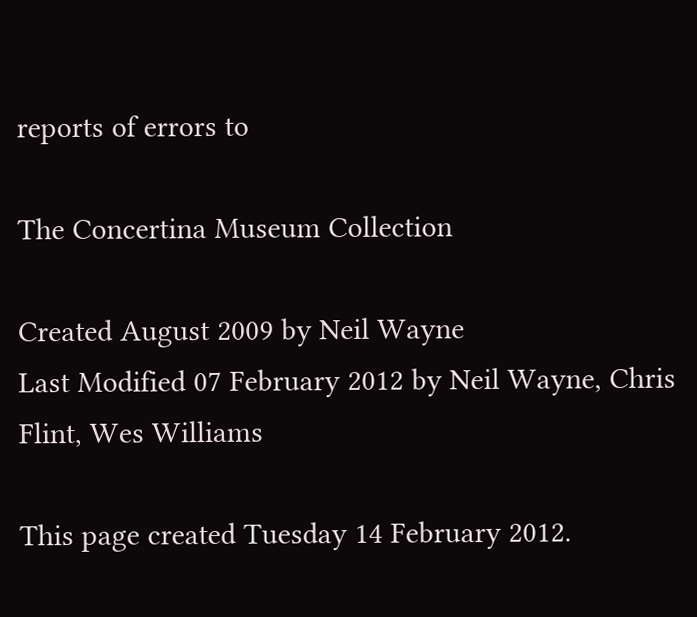reports of errors to

The Concertina Museum Collection

Created August 2009 by Neil Wayne
Last Modified 07 February 2012 by Neil Wayne, Chris Flint, Wes Williams

This page created Tuesday 14 February 2012.